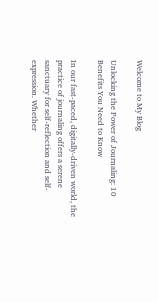Welcome to My Blog

Unlocking the Power of Journaling: 10 Benefits You Need to Know

In our fast-paced, digitally-driven world, the practice of journaling offers a serene sanctuary for self-reflection and self-expression. Whether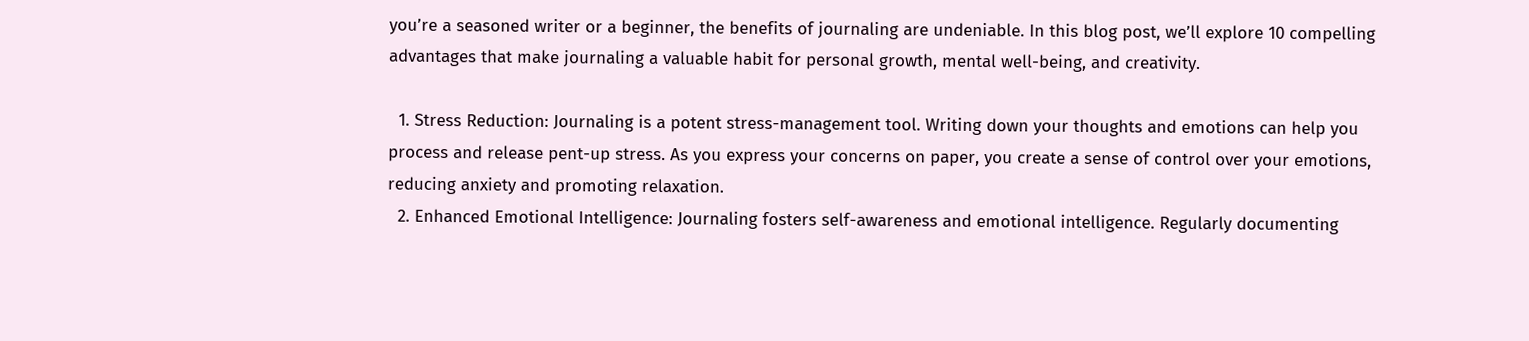you’re a seasoned writer or a beginner, the benefits of journaling are undeniable. In this blog post, we’ll explore 10 compelling advantages that make journaling a valuable habit for personal growth, mental well-being, and creativity.

  1. Stress Reduction: Journaling is a potent stress-management tool. Writing down your thoughts and emotions can help you process and release pent-up stress. As you express your concerns on paper, you create a sense of control over your emotions, reducing anxiety and promoting relaxation.
  2. Enhanced Emotional Intelligence: Journaling fosters self-awareness and emotional intelligence. Regularly documenting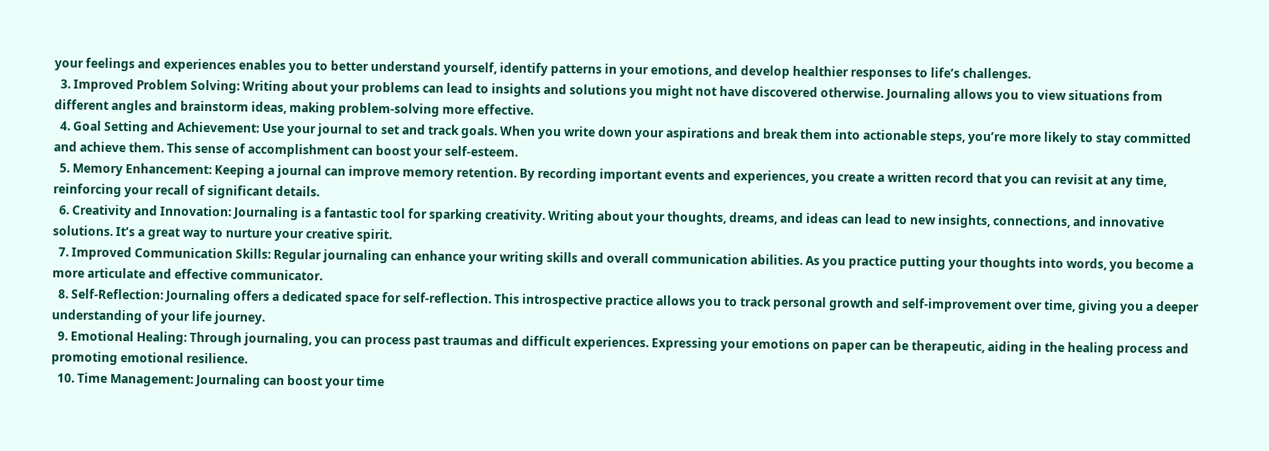your feelings and experiences enables you to better understand yourself, identify patterns in your emotions, and develop healthier responses to life’s challenges.
  3. Improved Problem Solving: Writing about your problems can lead to insights and solutions you might not have discovered otherwise. Journaling allows you to view situations from different angles and brainstorm ideas, making problem-solving more effective.
  4. Goal Setting and Achievement: Use your journal to set and track goals. When you write down your aspirations and break them into actionable steps, you’re more likely to stay committed and achieve them. This sense of accomplishment can boost your self-esteem.
  5. Memory Enhancement: Keeping a journal can improve memory retention. By recording important events and experiences, you create a written record that you can revisit at any time, reinforcing your recall of significant details.
  6. Creativity and Innovation: Journaling is a fantastic tool for sparking creativity. Writing about your thoughts, dreams, and ideas can lead to new insights, connections, and innovative solutions. It’s a great way to nurture your creative spirit.
  7. Improved Communication Skills: Regular journaling can enhance your writing skills and overall communication abilities. As you practice putting your thoughts into words, you become a more articulate and effective communicator.
  8. Self-Reflection: Journaling offers a dedicated space for self-reflection. This introspective practice allows you to track personal growth and self-improvement over time, giving you a deeper understanding of your life journey.
  9. Emotional Healing: Through journaling, you can process past traumas and difficult experiences. Expressing your emotions on paper can be therapeutic, aiding in the healing process and promoting emotional resilience.
  10. Time Management: Journaling can boost your time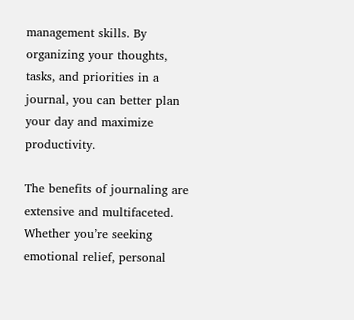management skills. By organizing your thoughts, tasks, and priorities in a journal, you can better plan your day and maximize productivity.

The benefits of journaling are extensive and multifaceted. Whether you’re seeking emotional relief, personal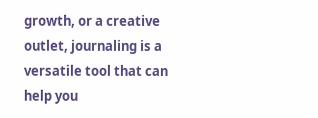growth, or a creative outlet, journaling is a versatile tool that can help you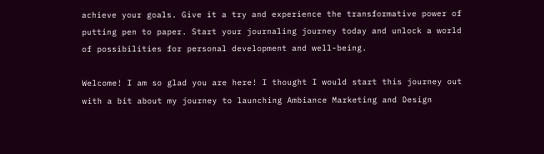achieve your goals. Give it a try and experience the transformative power of putting pen to paper. Start your journaling journey today and unlock a world of possibilities for personal development and well-being.

Welcome! I am so glad you are here! I thought I would start this journey out with a bit about my journey to launching Ambiance Marketing and Design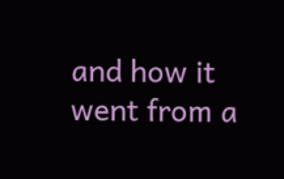and how it went from a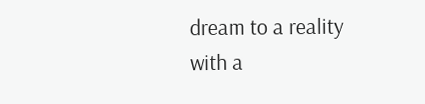dream to a reality with a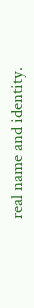real name and identity.